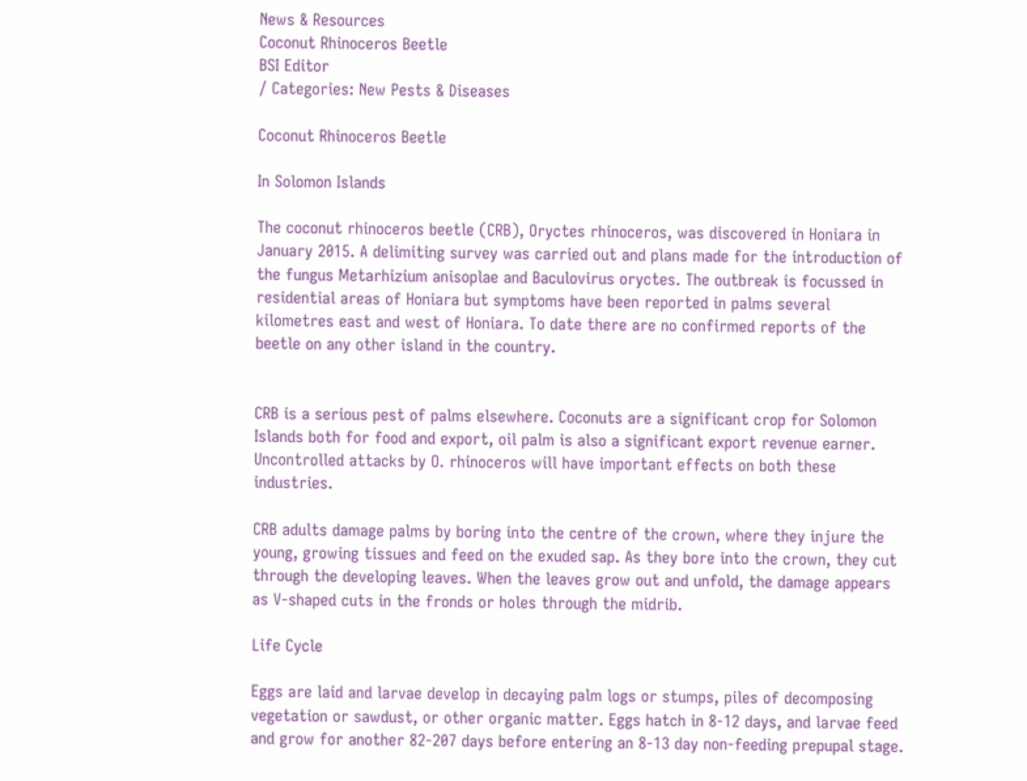News & Resources
Coconut Rhinoceros Beetle
BSI Editor
/ Categories: New Pests & Diseases

Coconut Rhinoceros Beetle

In Solomon Islands

The coconut rhinoceros beetle (CRB), Oryctes rhinoceros, was discovered in Honiara in January 2015. A delimiting survey was carried out and plans made for the introduction of the fungus Metarhizium anisoplae and Baculovirus oryctes. The outbreak is focussed in residential areas of Honiara but symptoms have been reported in palms several kilometres east and west of Honiara. To date there are no confirmed reports of the beetle on any other island in the country.


CRB is a serious pest of palms elsewhere. Coconuts are a significant crop for Solomon Islands both for food and export, oil palm is also a significant export revenue earner. Uncontrolled attacks by O. rhinoceros will have important effects on both these industries.

CRB adults damage palms by boring into the centre of the crown, where they injure the young, growing tissues and feed on the exuded sap. As they bore into the crown, they cut through the developing leaves. When the leaves grow out and unfold, the damage appears as V-shaped cuts in the fronds or holes through the midrib.

Life Cycle

Eggs are laid and larvae develop in decaying palm logs or stumps, piles of decomposing vegetation or sawdust, or other organic matter. Eggs hatch in 8-12 days, and larvae feed and grow for another 82-207 days before entering an 8-13 day non-feeding prepupal stage.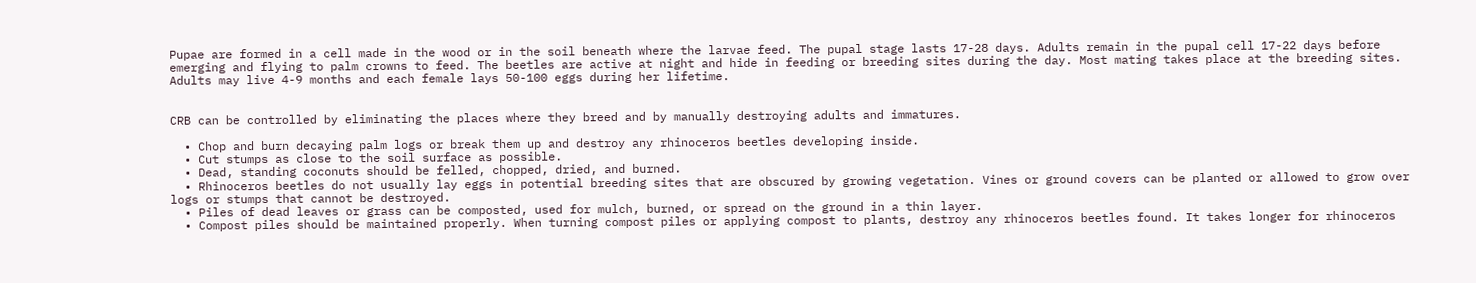Pupae are formed in a cell made in the wood or in the soil beneath where the larvae feed. The pupal stage lasts 17-28 days. Adults remain in the pupal cell 17-22 days before emerging and flying to palm crowns to feed. The beetles are active at night and hide in feeding or breeding sites during the day. Most mating takes place at the breeding sites. Adults may live 4-9 months and each female lays 50-100 eggs during her lifetime.


CRB can be controlled by eliminating the places where they breed and by manually destroying adults and immatures.

  • Chop and burn decaying palm logs or break them up and destroy any rhinoceros beetles developing inside.
  • Cut stumps as close to the soil surface as possible.
  • Dead, standing coconuts should be felled, chopped, dried, and burned.
  • Rhinoceros beetles do not usually lay eggs in potential breeding sites that are obscured by growing vegetation. Vines or ground covers can be planted or allowed to grow over logs or stumps that cannot be destroyed.
  • Piles of dead leaves or grass can be composted, used for mulch, burned, or spread on the ground in a thin layer.
  • Compost piles should be maintained properly. When turning compost piles or applying compost to plants, destroy any rhinoceros beetles found. It takes longer for rhinoceros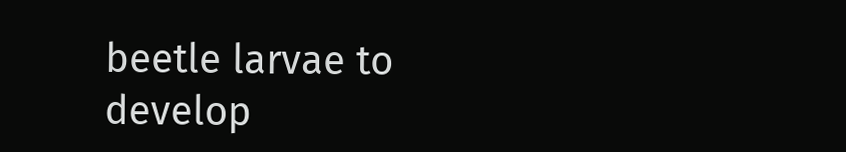beetle larvae to develop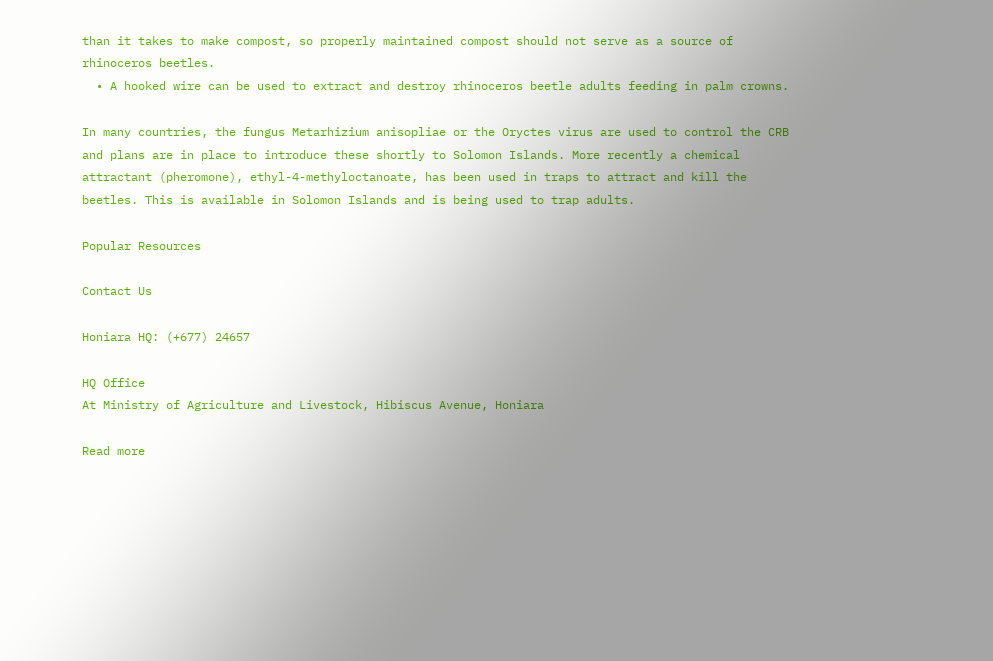than it takes to make compost, so properly maintained compost should not serve as a source of rhinoceros beetles.
  • A hooked wire can be used to extract and destroy rhinoceros beetle adults feeding in palm crowns.

In many countries, the fungus Metarhizium anisopliae or the Oryctes virus are used to control the CRB and plans are in place to introduce these shortly to Solomon Islands. More recently a chemical attractant (pheromone), ethyl-4-methyloctanoate, has been used in traps to attract and kill the beetles. This is available in Solomon Islands and is being used to trap adults.

Popular Resources

Contact Us

Honiara HQ: (+677) 24657

HQ Office
At Ministry of Agriculture and Livestock, Hibiscus Avenue, Honiara

Read more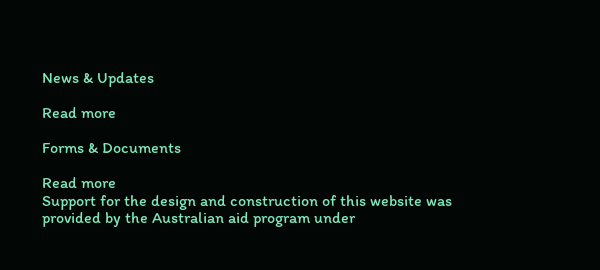News & Updates

Read more

Forms & Documents

Read more
Support for the design and construction of this website was provided by the Australian aid program under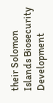their Solomon Islands Biosecurity Development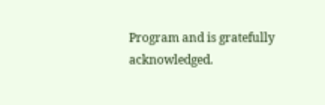Program and is gratefully acknowledged.